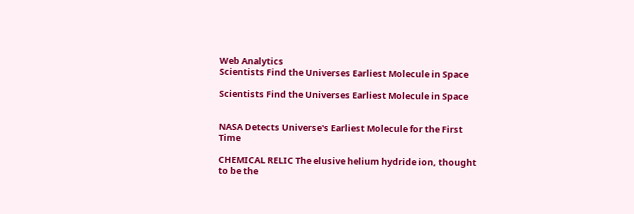Web Analytics
Scientists Find the Universes Earliest Molecule in Space

Scientists Find the Universes Earliest Molecule in Space


NASA Detects Universe's Earliest Molecule for the First Time

CHEMICAL RELIC The elusive helium hydride ion, thought to be the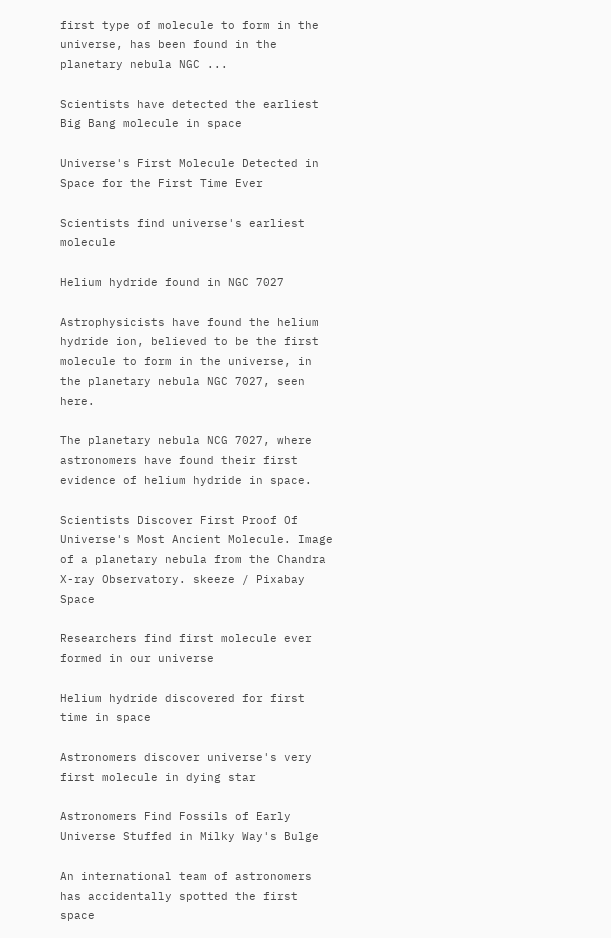first type of molecule to form in the universe, has been found in the planetary nebula NGC ...

Scientists have detected the earliest Big Bang molecule in space

Universe's First Molecule Detected in Space for the First Time Ever

Scientists find universe's earliest molecule

Helium hydride found in NGC 7027

Astrophysicists have found the helium hydride ion, believed to be the first molecule to form in the universe, in the planetary nebula NGC 7027, seen here.

The planetary nebula NCG 7027, where astronomers have found their first evidence of helium hydride in space.

Scientists Discover First Proof Of Universe's Most Ancient Molecule. Image of a planetary nebula from the Chandra X-ray Observatory. skeeze / Pixabay Space

Researchers find first molecule ever formed in our universe

Helium hydride discovered for first time in space

Astronomers discover universe's very first molecule in dying star

Astronomers Find Fossils of Early Universe Stuffed in Milky Way's Bulge

An international team of astronomers has accidentally spotted the first space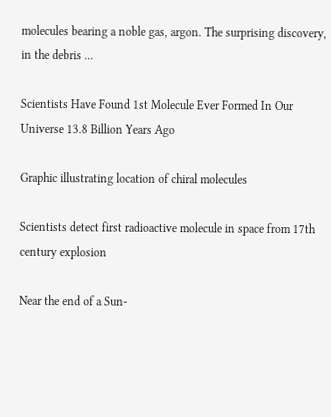molecules bearing a noble gas, argon. The surprising discovery, in the debris ...

Scientists Have Found 1st Molecule Ever Formed In Our Universe 13.8 Billion Years Ago

Graphic illustrating location of chiral molecules

Scientists detect first radioactive molecule in space from 17th century explosion

Near the end of a Sun-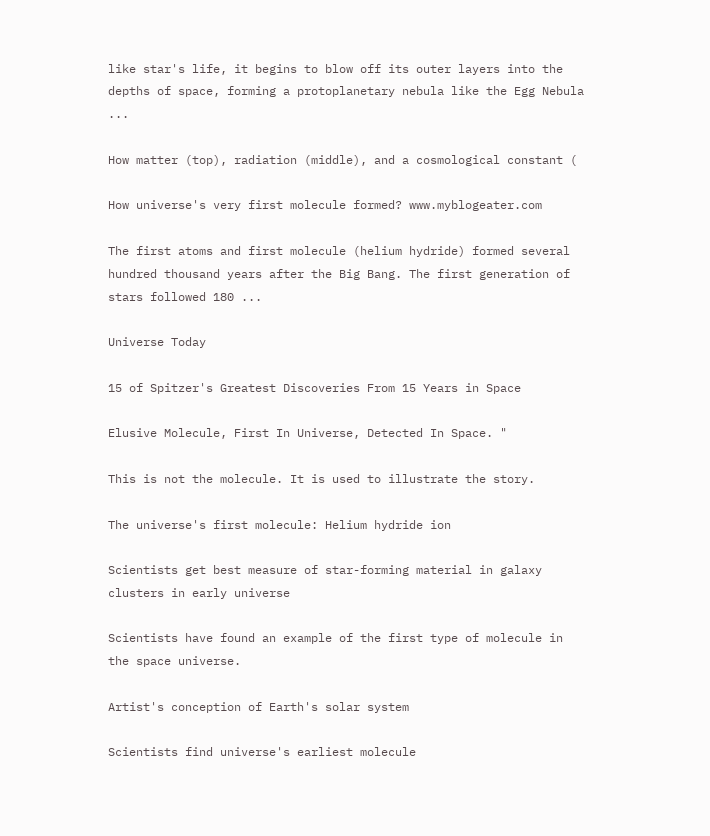like star's life, it begins to blow off its outer layers into the depths of space, forming a protoplanetary nebula like the Egg Nebula ...

How matter (top), radiation (middle), and a cosmological constant (

How universe's very first molecule formed? www.myblogeater.com

The first atoms and first molecule (helium hydride) formed several hundred thousand years after the Big Bang. The first generation of stars followed 180 ...

Universe Today

15 of Spitzer's Greatest Discoveries From 15 Years in Space

Elusive Molecule, First In Universe, Detected In Space. "

This is not the molecule. It is used to illustrate the story.

The universe's first molecule: Helium hydride ion

Scientists get best measure of star-forming material in galaxy clusters in early universe

Scientists have found an example of the first type of molecule in the space universe.

Artist's conception of Earth's solar system

Scientists find universe's earliest molecule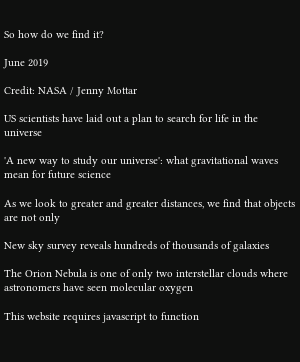So how do we find it?

June 2019

Credit: NASA / Jenny Mottar

US scientists have laid out a plan to search for life in the universe

'A new way to study our universe': what gravitational waves mean for future science

As we look to greater and greater distances, we find that objects are not only

New sky survey reveals hundreds of thousands of galaxies

The Orion Nebula is one of only two interstellar clouds where astronomers have seen molecular oxygen

This website requires javascript to function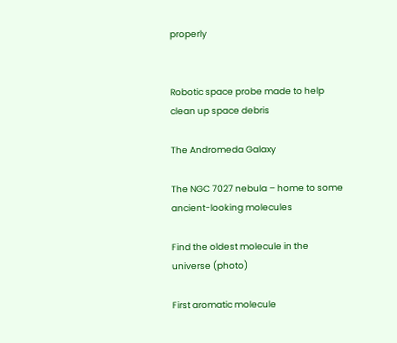properly


Robotic space probe made to help clean up space debris

The Andromeda Galaxy

The NGC 7027 nebula – home to some ancient-looking molecules

Find the oldest molecule in the universe (photo)

First aromatic molecule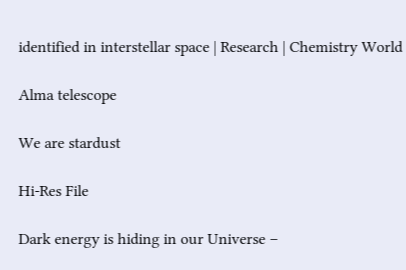identified in interstellar space | Research | Chemistry World

Alma telescope

We are stardust

Hi-Res File

Dark energy is hiding in our Universe –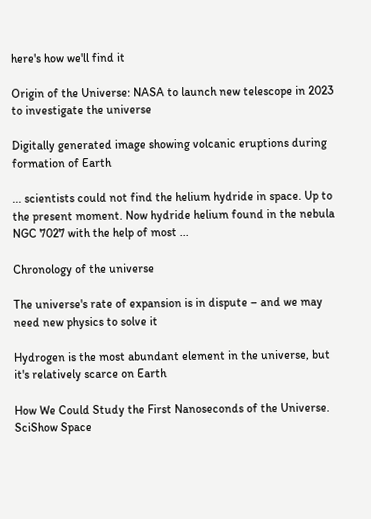here's how we'll find it

Origin of the Universe: NASA to launch new telescope in 2023 to investigate the universe

Digitally generated image showing volcanic eruptions during formation of Earth

... scientists could not find the helium hydride in space. Up to the present moment. Now hydride helium found in the nebula NGC 7027 with the help of most ...

Chronology of the universe

The universe's rate of expansion is in dispute – and we may need new physics to solve it

Hydrogen is the most abundant element in the universe, but it's relatively scarce on Earth

How We Could Study the First Nanoseconds of the Universe. SciShow Space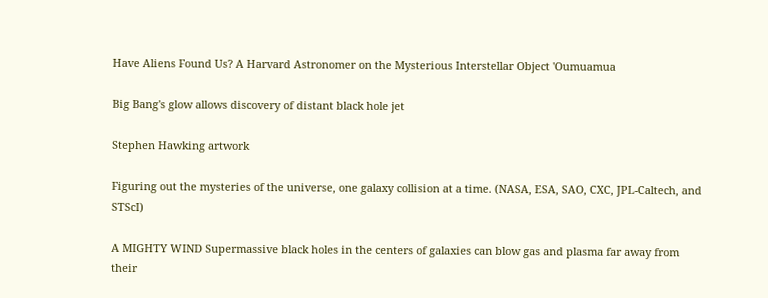Have Aliens Found Us? A Harvard Astronomer on the Mysterious Interstellar Object 'Oumuamua

Big Bang's glow allows discovery of distant black hole jet

Stephen Hawking artwork

Figuring out the mysteries of the universe, one galaxy collision at a time. (NASA, ESA, SAO, CXC, JPL-Caltech, and STScI)

A MIGHTY WIND Supermassive black holes in the centers of galaxies can blow gas and plasma far away from their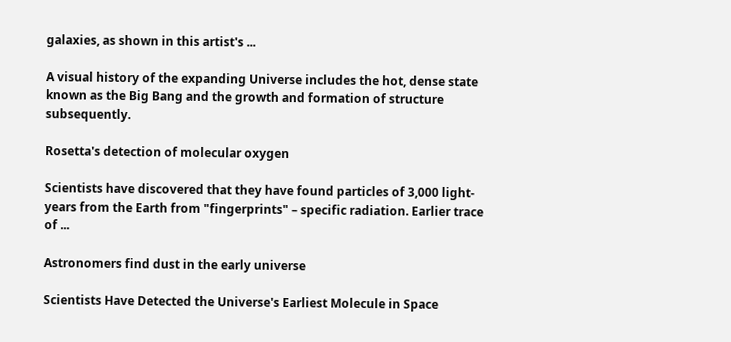galaxies, as shown in this artist's ...

A visual history of the expanding Universe includes the hot, dense state known as the Big Bang and the growth and formation of structure subsequently.

Rosetta's detection of molecular oxygen

Scientists have discovered that they have found particles of 3,000 light-years from the Earth from "fingerprints" – specific radiation. Earlier trace of ...

Astronomers find dust in the early universe

Scientists Have Detected the Universe's Earliest Molecule in Space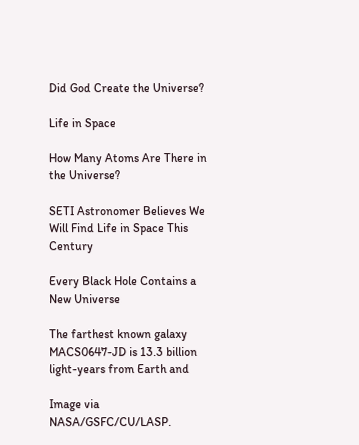Did God Create the Universe?

Life in Space

How Many Atoms Are There in the Universe?

SETI Astronomer Believes We Will Find Life in Space This Century

Every Black Hole Contains a New Universe

The farthest known galaxy MACS0647-JD is 13.3 billion light-years from Earth and

Image via NASA/GSFC/CU/LASP.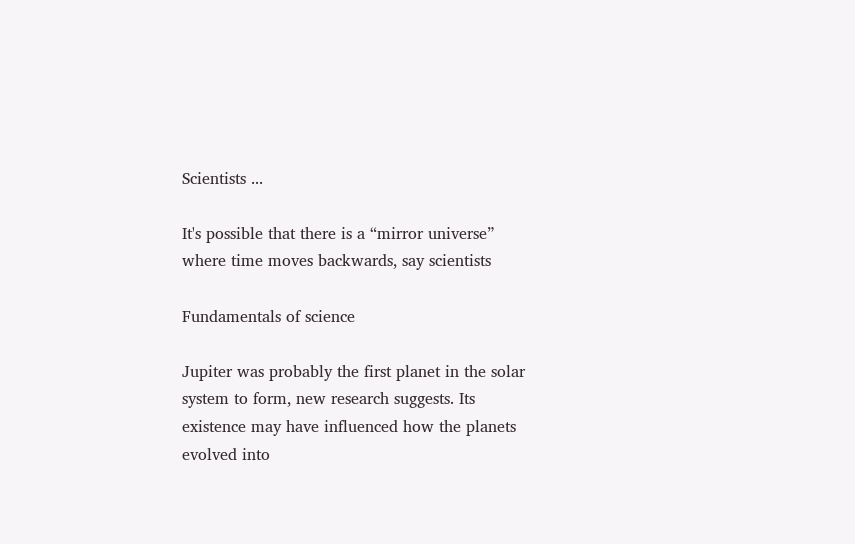Scientists ...

It's possible that there is a “mirror universe” where time moves backwards, say scientists

Fundamentals of science

Jupiter was probably the first planet in the solar system to form, new research suggests. Its existence may have influenced how the planets evolved into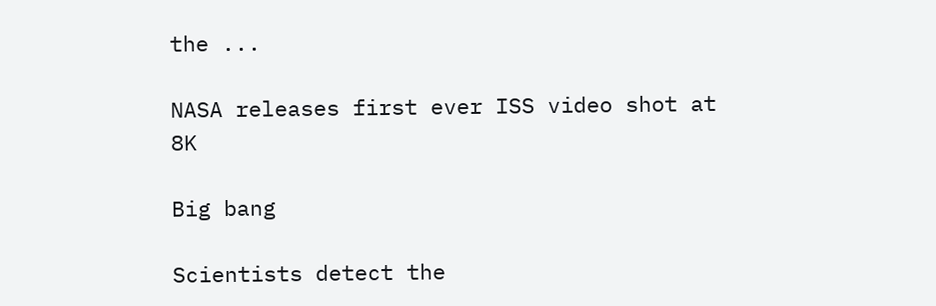the ...

NASA releases first ever ISS video shot at 8K

Big bang

Scientists detect the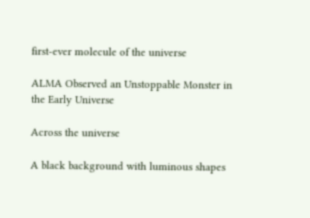first-ever molecule of the universe

ALMA Observed an Unstoppable Monster in the Early Universe

Across the universe

A black background with luminous shapes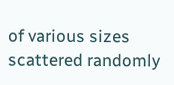of various sizes scattered randomly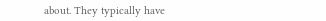about. They typically have